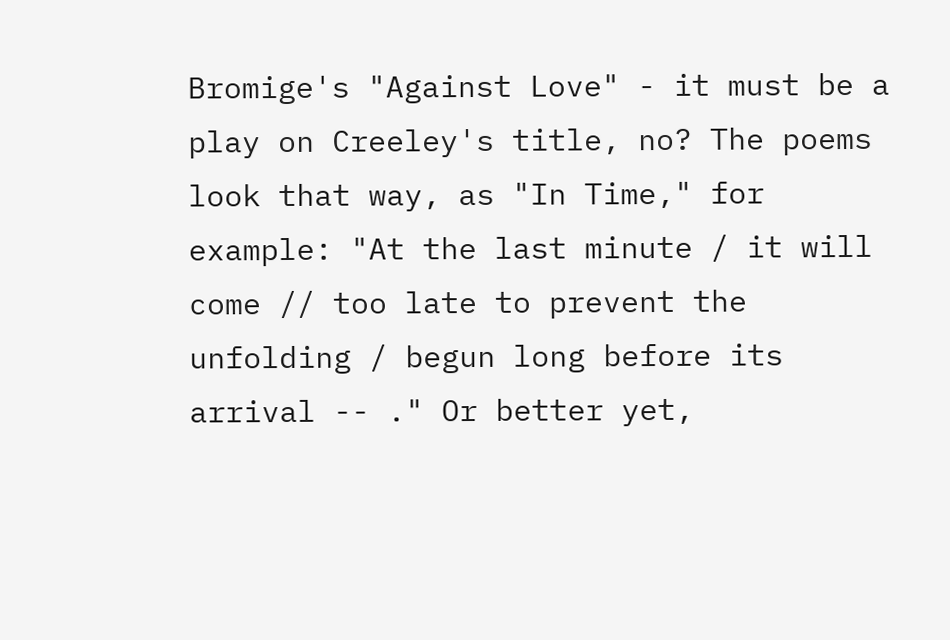Bromige's "Against Love" - it must be a play on Creeley's title, no? The poems look that way, as "In Time," for example: "At the last minute / it will come // too late to prevent the unfolding / begun long before its arrival -- ." Or better yet,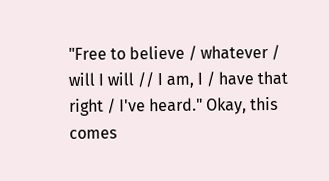"Free to believe / whatever / will I will // I am, I / have that right / I've heard." Okay, this comes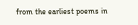from the earliest poems in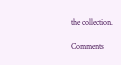the collection.

Comments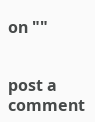on ""


post a comment